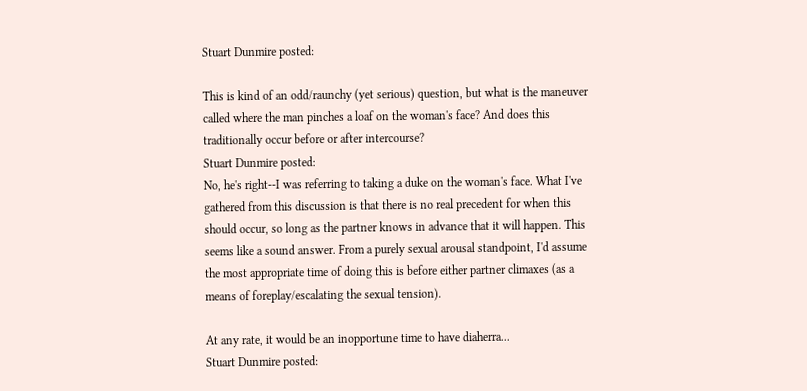Stuart Dunmire posted:

This is kind of an odd/raunchy (yet serious) question, but what is the maneuver called where the man pinches a loaf on the woman's face? And does this traditionally occur before or after intercourse?
Stuart Dunmire posted:
No, he's right--I was referring to taking a duke on the woman's face. What I've gathered from this discussion is that there is no real precedent for when this should occur, so long as the partner knows in advance that it will happen. This seems like a sound answer. From a purely sexual arousal standpoint, I'd assume the most appropriate time of doing this is before either partner climaxes (as a means of foreplay/escalating the sexual tension).

At any rate, it would be an inopportune time to have diaherra...
Stuart Dunmire posted: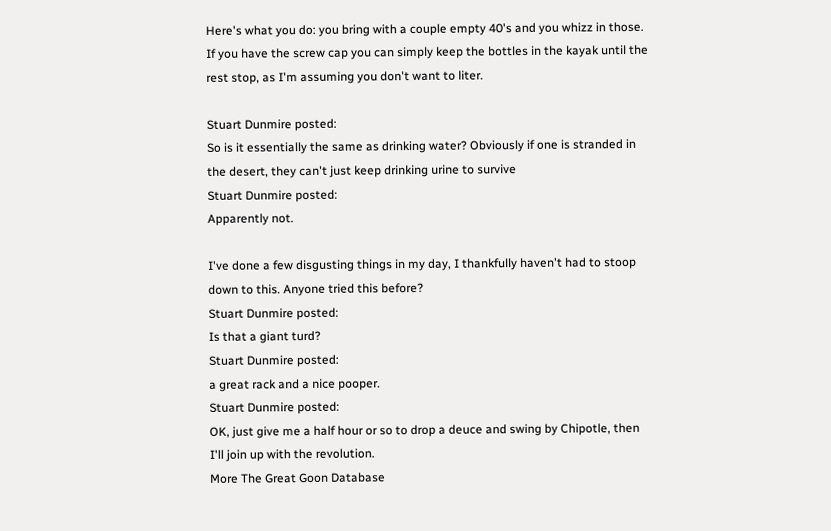Here's what you do: you bring with a couple empty 40's and you whizz in those. If you have the screw cap you can simply keep the bottles in the kayak until the rest stop, as I'm assuming you don't want to liter.

Stuart Dunmire posted:
So is it essentially the same as drinking water? Obviously if one is stranded in the desert, they can't just keep drinking urine to survive
Stuart Dunmire posted:
Apparently not.

I've done a few disgusting things in my day, I thankfully haven't had to stoop down to this. Anyone tried this before?
Stuart Dunmire posted:
Is that a giant turd?
Stuart Dunmire posted:
a great rack and a nice pooper.
Stuart Dunmire posted:
OK, just give me a half hour or so to drop a deuce and swing by Chipotle, then I'll join up with the revolution.
More The Great Goon Database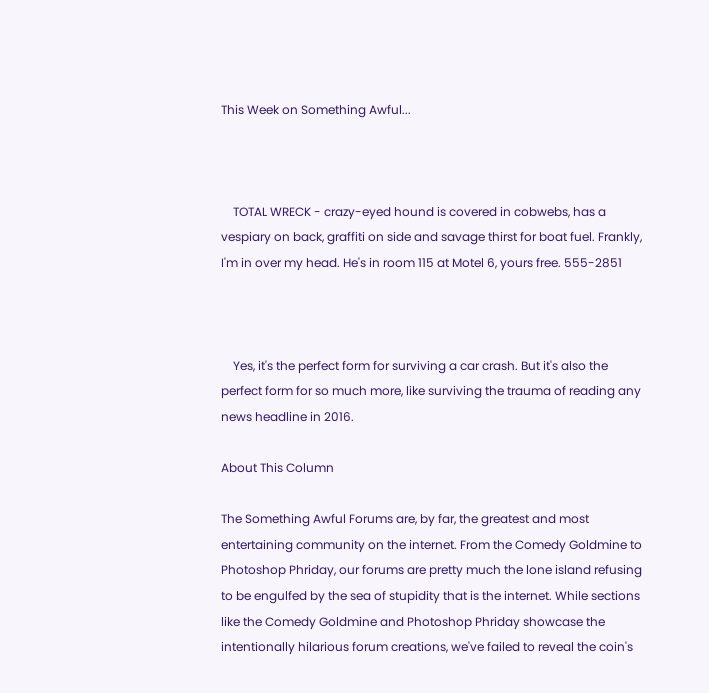This Week on Something Awful...



    TOTAL WRECK - crazy-eyed hound is covered in cobwebs, has a vespiary on back, graffiti on side and savage thirst for boat fuel. Frankly, I'm in over my head. He's in room 115 at Motel 6, yours free. 555-2851



    Yes, it's the perfect form for surviving a car crash. But it's also the perfect form for so much more, like surviving the trauma of reading any news headline in 2016.

About This Column

The Something Awful Forums are, by far, the greatest and most entertaining community on the internet. From the Comedy Goldmine to Photoshop Phriday, our forums are pretty much the lone island refusing to be engulfed by the sea of stupidity that is the internet. While sections like the Comedy Goldmine and Photoshop Phriday showcase the intentionally hilarious forum creations, we've failed to reveal the coin's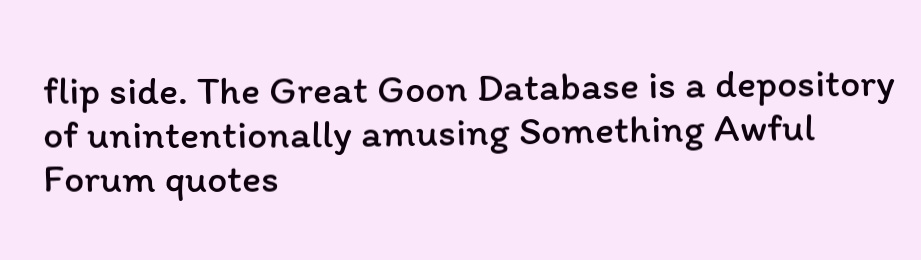flip side. The Great Goon Database is a depository of unintentionally amusing Something Awful Forum quotes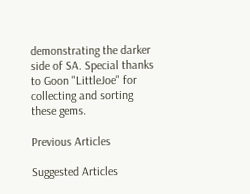demonstrating the darker side of SA. Special thanks to Goon "LittleJoe" for collecting and sorting these gems.

Previous Articles

Suggested Articles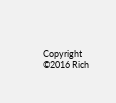Copyright ©2016 Rich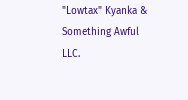"Lowtax" Kyanka & Something Awful LLC.